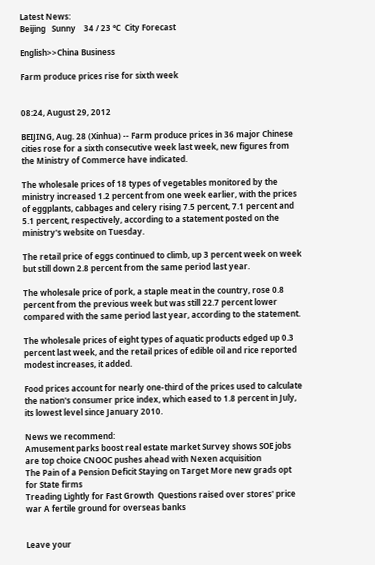Latest News:
Beijing   Sunny    34 / 23 ℃  City Forecast

English>>China Business

Farm produce prices rise for sixth week


08:24, August 29, 2012

BEIJING, Aug. 28 (Xinhua) -- Farm produce prices in 36 major Chinese cities rose for a sixth consecutive week last week, new figures from the Ministry of Commerce have indicated.

The wholesale prices of 18 types of vegetables monitored by the ministry increased 1.2 percent from one week earlier, with the prices of eggplants, cabbages and celery rising 7.5 percent, 7.1 percent and 5.1 percent, respectively, according to a statement posted on the ministry's website on Tuesday.

The retail price of eggs continued to climb, up 3 percent week on week but still down 2.8 percent from the same period last year.

The wholesale price of pork, a staple meat in the country, rose 0.8 percent from the previous week but was still 22.7 percent lower compared with the same period last year, according to the statement.

The wholesale prices of eight types of aquatic products edged up 0.3 percent last week, and the retail prices of edible oil and rice reported modest increases, it added.

Food prices account for nearly one-third of the prices used to calculate the nation's consumer price index, which eased to 1.8 percent in July, its lowest level since January 2010.

News we recommend:
Amusement parks boost real estate market Survey shows SOE jobs are top choice CNOOC pushes ahead with Nexen acquisition
The Pain of a Pension Deficit Staying on Target More new grads opt for State firms
Treading Lightly for Fast Growth  Questions raised over stores' price war A fertile ground for overseas banks


Leave your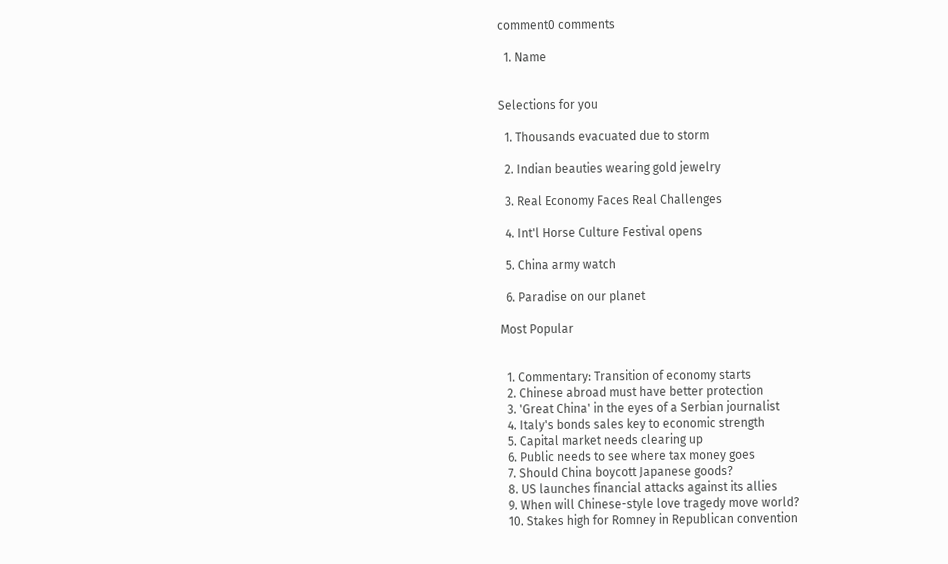comment0 comments

  1. Name


Selections for you

  1. Thousands evacuated due to storm

  2. Indian beauties wearing gold jewelry

  3. Real Economy Faces Real Challenges

  4. Int'l Horse Culture Festival opens

  5. China army watch

  6. Paradise on our planet

Most Popular


  1. Commentary: Transition of economy starts
  2. Chinese abroad must have better protection
  3. 'Great China' in the eyes of a Serbian journalist
  4. Italy's bonds sales key to economic strength
  5. Capital market needs clearing up
  6. Public needs to see where tax money goes
  7. Should China boycott Japanese goods?
  8. US launches financial attacks against its allies
  9. When will Chinese-style love tragedy move world?
  10. Stakes high for Romney in Republican convention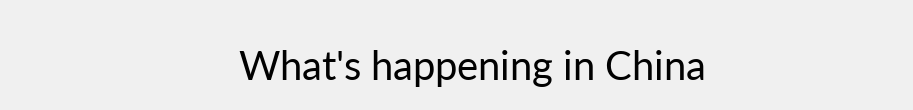What's happening in China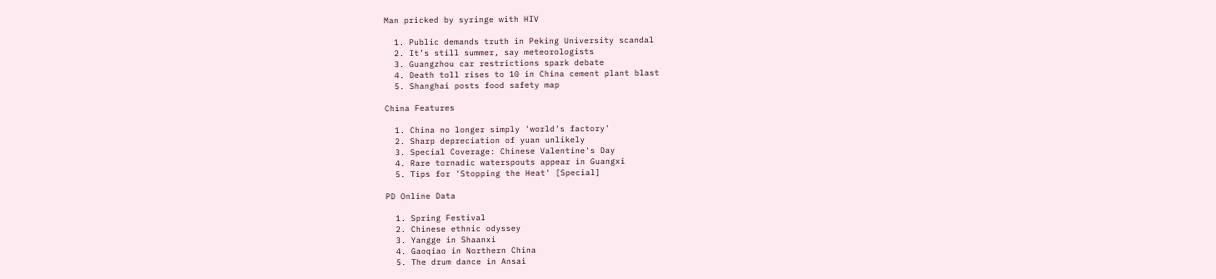Man pricked by syringe with HIV

  1. Public demands truth in Peking University scandal
  2. It’s still summer, say meteorologists
  3. Guangzhou car restrictions spark debate
  4. Death toll rises to 10 in China cement plant blast
  5. Shanghai posts food safety map

China Features

  1. China no longer simply 'world's factory'
  2. Sharp depreciation of yuan unlikely
  3. Special Coverage: Chinese Valentine's Day
  4. Rare tornadic waterspouts appear in Guangxi
  5. Tips for 'Stopping the Heat' [Special]

PD Online Data

  1. Spring Festival
  2. Chinese ethnic odyssey
  3. Yangge in Shaanxi
  4. Gaoqiao in Northern China
  5. The drum dance in Ansai